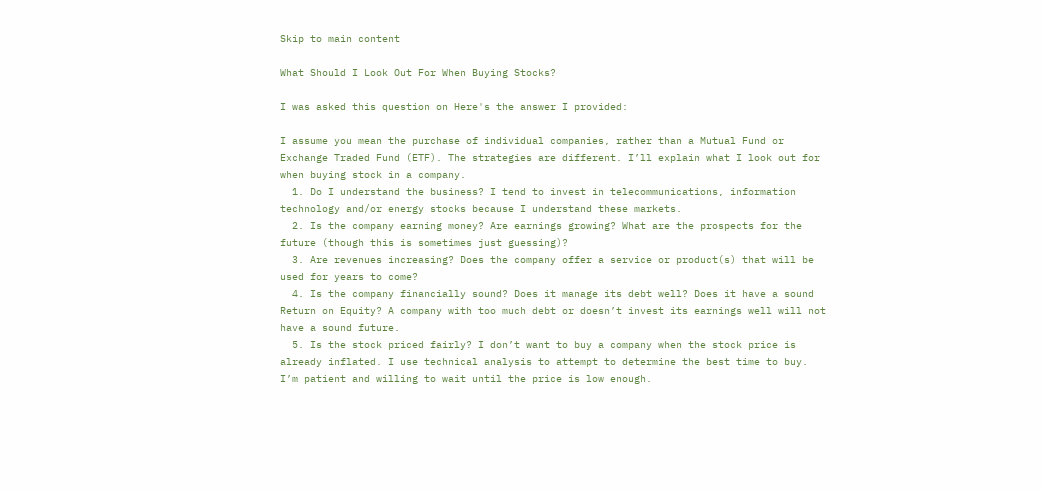Skip to main content

What Should I Look Out For When Buying Stocks?

I was asked this question on Here's the answer I provided:

I assume you mean the purchase of individual companies, rather than a Mutual Fund or Exchange Traded Fund (ETF). The strategies are different. I’ll explain what I look out for when buying stock in a company.
  1. Do I understand the business? I tend to invest in telecommunications, information technology and/or energy stocks because I understand these markets.
  2. Is the company earning money? Are earnings growing? What are the prospects for the future (though this is sometimes just guessing)?
  3. Are revenues increasing? Does the company offer a service or product(s) that will be used for years to come?
  4. Is the company financially sound? Does it manage its debt well? Does it have a sound Return on Equity? A company with too much debt or doesn’t invest its earnings well will not have a sound future.
  5. Is the stock priced fairly? I don’t want to buy a company when the stock price is already inflated. I use technical analysis to attempt to determine the best time to buy. I’m patient and willing to wait until the price is low enough.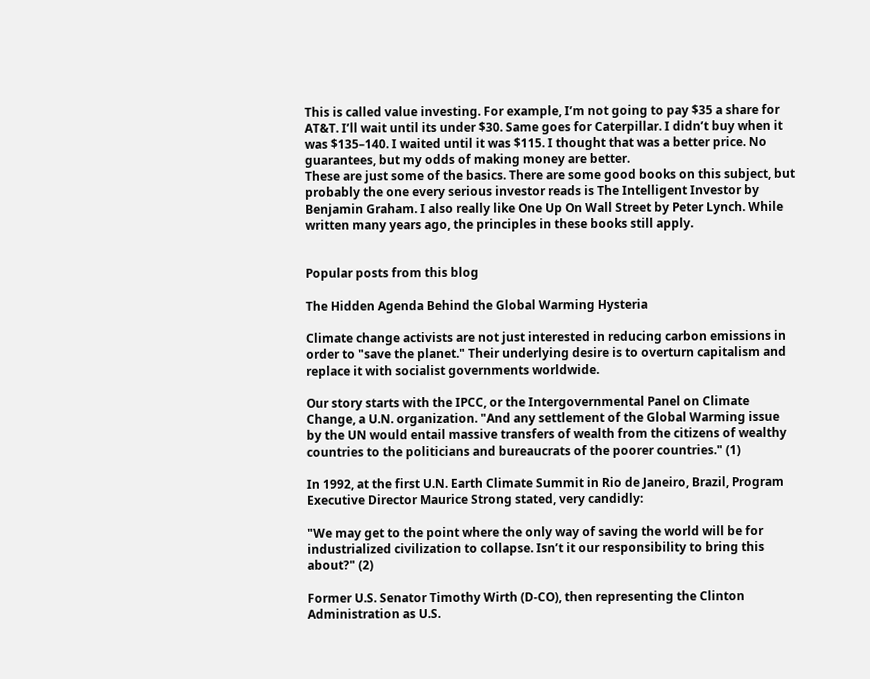This is called value investing. For example, I’m not going to pay $35 a share for AT&T. I’ll wait until its under $30. Same goes for Caterpillar. I didn’t buy when it was $135–140. I waited until it was $115. I thought that was a better price. No guarantees, but my odds of making money are better.
These are just some of the basics. There are some good books on this subject, but probably the one every serious investor reads is The Intelligent Investor by Benjamin Graham. I also really like One Up On Wall Street by Peter Lynch. While written many years ago, the principles in these books still apply.


Popular posts from this blog

The Hidden Agenda Behind the Global Warming Hysteria

Climate change activists are not just interested in reducing carbon emissions in order to "save the planet." Their underlying desire is to overturn capitalism and replace it with socialist governments worldwide.

Our story starts with the IPCC, or the Intergovernmental Panel on Climate Change, a U.N. organization. "And any settlement of the Global Warming issue by the UN would entail massive transfers of wealth from the citizens of wealthy countries to the politicians and bureaucrats of the poorer countries." (1)

In 1992, at the first U.N. Earth Climate Summit in Rio de Janeiro, Brazil, Program Executive Director Maurice Strong stated, very candidly:

"We may get to the point where the only way of saving the world will be for industrialized civilization to collapse. Isn’t it our responsibility to bring this about?" (2)

Former U.S. Senator Timothy Wirth (D-CO), then representing the Clinton Administration as U.S.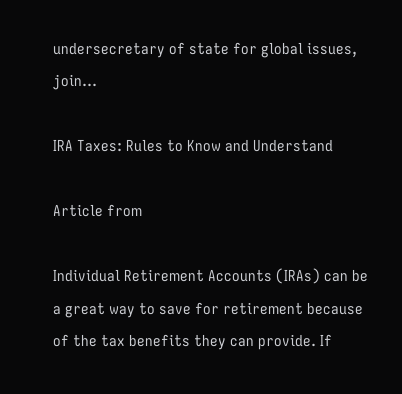undersecretary of state for global issues, join…

IRA Taxes: Rules to Know and Understand

Article from

Individual Retirement Accounts (IRAs) can be a great way to save for retirement because of the tax benefits they can provide. If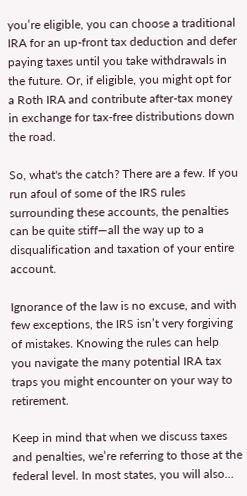you’re eligible, you can choose a traditional IRA for an up-front tax deduction and defer paying taxes until you take withdrawals in the future. Or, if eligible, you might opt for a Roth IRA and contribute after-tax money in exchange for tax-free distributions down the road.

So, what's the catch? There are a few. If you run afoul of some of the IRS rules surrounding these accounts, the penalties can be quite stiff—all the way up to a disqualification and taxation of your entire account.

Ignorance of the law is no excuse, and with few exceptions, the IRS isn’t very forgiving of mistakes. Knowing the rules can help you navigate the many potential IRA tax traps you might encounter on your way to retirement.

Keep in mind that when we discuss taxes and penalties, we’re referring to those at the federal level. In most states, you will also…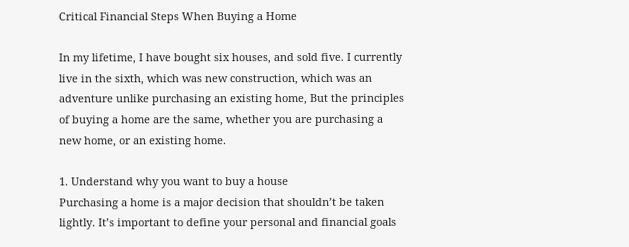Critical Financial Steps When Buying a Home

In my lifetime, I have bought six houses, and sold five. I currently live in the sixth, which was new construction, which was an adventure unlike purchasing an existing home, But the principles of buying a home are the same, whether you are purchasing a new home, or an existing home.

1. Understand why you want to buy a house
Purchasing a home is a major decision that shouldn’t be taken lightly. It’s important to define your personal and financial goals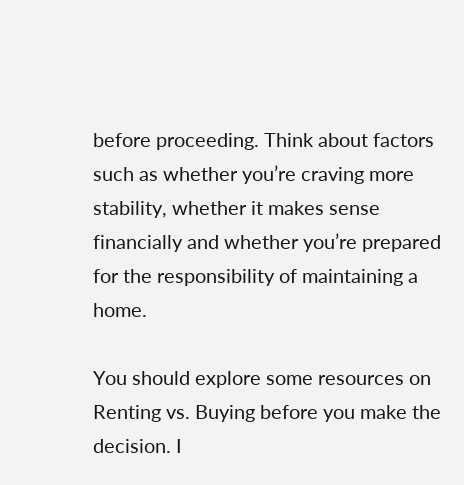before proceeding. Think about factors such as whether you’re craving more stability, whether it makes sense financially and whether you’re prepared for the responsibility of maintaining a home.

You should explore some resources on Renting vs. Buying before you make the decision. I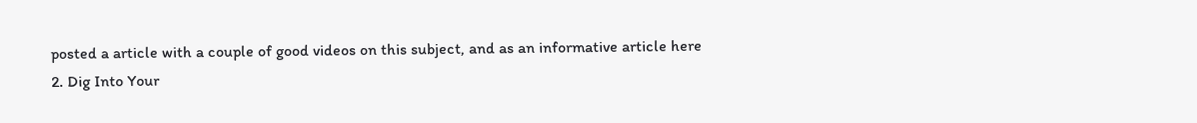posted a article with a couple of good videos on this subject, and as an informative article here
2. Dig Into Your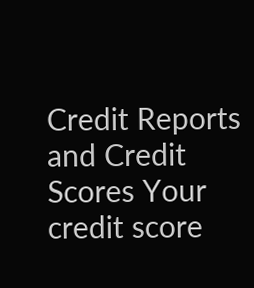Credit Reports and Credit Scores Your credit score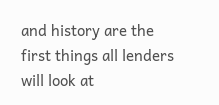and history are the first things all lenders will look at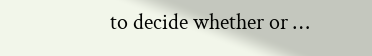to decide whether or …